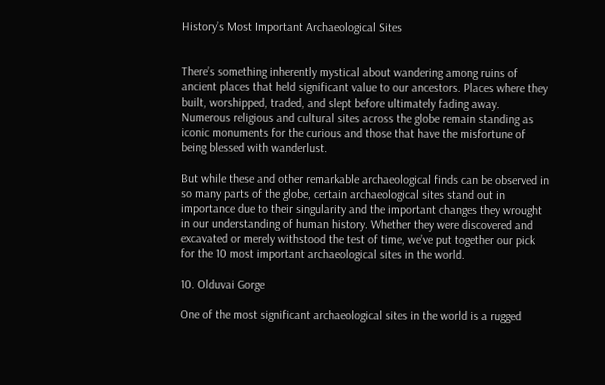History’s Most Important Archaeological Sites


There’s something inherently mystical about wandering among ruins of ancient places that held significant value to our ancestors. Places where they built, worshipped, traded, and slept before ultimately fading away. Numerous religious and cultural sites across the globe remain standing as iconic monuments for the curious and those that have the misfortune of being blessed with wanderlust.

But while these and other remarkable archaeological finds can be observed in so many parts of the globe, certain archaeological sites stand out in importance due to their singularity and the important changes they wrought in our understanding of human history. Whether they were discovered and excavated or merely withstood the test of time, we’ve put together our pick for the 10 most important archaeological sites in the world.

10. Olduvai Gorge

One of the most significant archaeological sites in the world is a rugged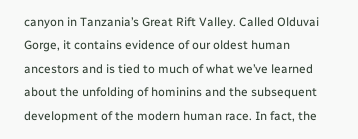canyon in Tanzania’s Great Rift Valley. Called Olduvai Gorge, it contains evidence of our oldest human ancestors and is tied to much of what we’ve learned about the unfolding of hominins and the subsequent development of the modern human race. In fact, the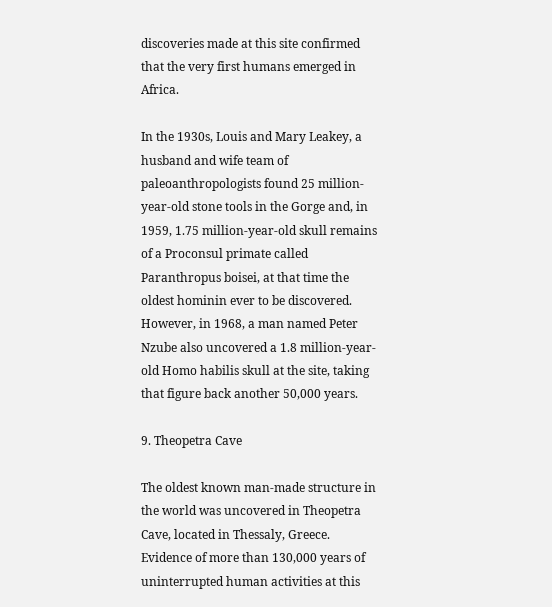discoveries made at this site confirmed that the very first humans emerged in Africa.

In the 1930s, Louis and Mary Leakey, a husband and wife team of paleoanthropologists found 25 million-year-old stone tools in the Gorge and, in 1959, 1.75 million-year-old skull remains of a Proconsul primate called Paranthropus boisei, at that time the oldest hominin ever to be discovered. However, in 1968, a man named Peter Nzube also uncovered a 1.8 million-year-old Homo habilis skull at the site, taking that figure back another 50,000 years.

9. Theopetra Cave

The oldest known man-made structure in the world was uncovered in Theopetra Cave, located in Thessaly, Greece. Evidence of more than 130,000 years of uninterrupted human activities at this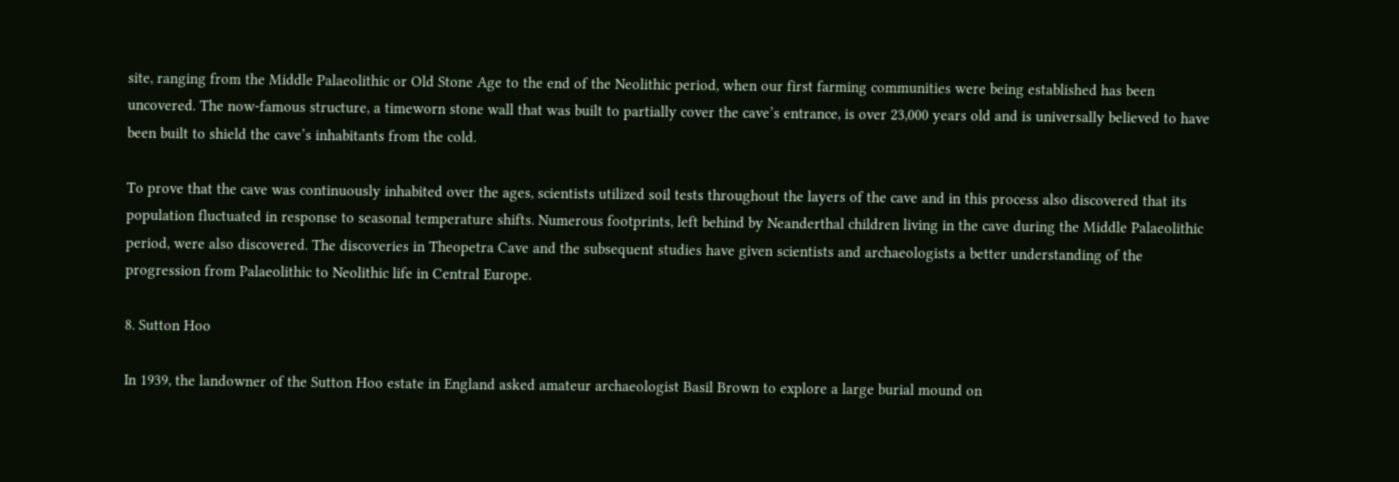site, ranging from the Middle Palaeolithic or Old Stone Age to the end of the Neolithic period, when our first farming communities were being established has been uncovered. The now-famous structure, a timeworn stone wall that was built to partially cover the cave’s entrance, is over 23,000 years old and is universally believed to have been built to shield the cave’s inhabitants from the cold.

To prove that the cave was continuously inhabited over the ages, scientists utilized soil tests throughout the layers of the cave and in this process also discovered that its population fluctuated in response to seasonal temperature shifts. Numerous footprints, left behind by Neanderthal children living in the cave during the Middle Palaeolithic period, were also discovered. The discoveries in Theopetra Cave and the subsequent studies have given scientists and archaeologists a better understanding of the progression from Palaeolithic to Neolithic life in Central Europe.

8. Sutton Hoo

In 1939, the landowner of the Sutton Hoo estate in England asked amateur archaeologist Basil Brown to explore a large burial mound on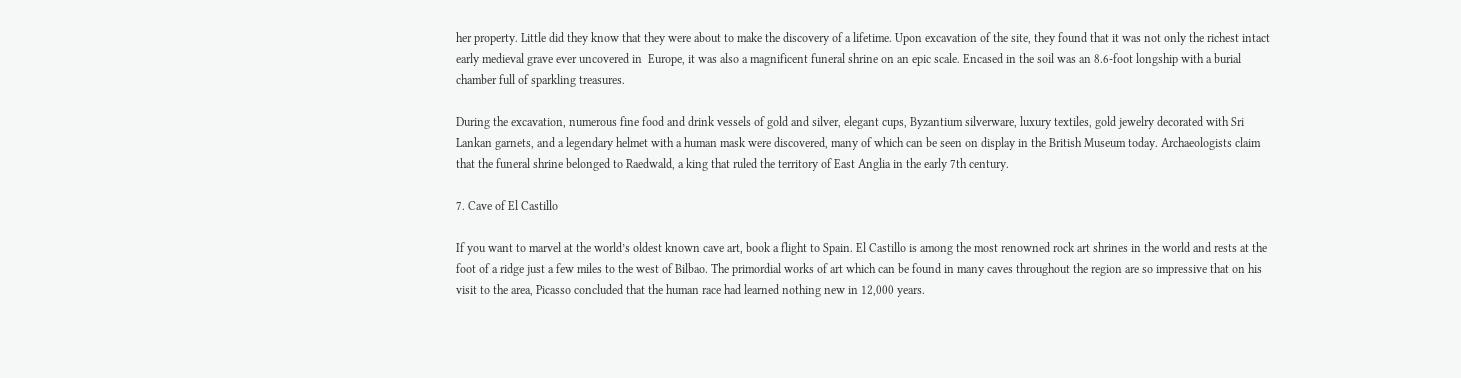her property. Little did they know that they were about to make the discovery of a lifetime. Upon excavation of the site, they found that it was not only the richest intact early medieval grave ever uncovered in  Europe, it was also a magnificent funeral shrine on an epic scale. Encased in the soil was an 8.6-foot longship with a burial chamber full of sparkling treasures.

During the excavation, numerous fine food and drink vessels of gold and silver, elegant cups, Byzantium silverware, luxury textiles, gold jewelry decorated with Sri Lankan garnets, and a legendary helmet with a human mask were discovered, many of which can be seen on display in the British Museum today. Archaeologists claim that the funeral shrine belonged to Raedwald, a king that ruled the territory of East Anglia in the early 7th century.

7. Cave of El Castillo

If you want to marvel at the world’s oldest known cave art, book a flight to Spain. El Castillo is among the most renowned rock art shrines in the world and rests at the foot of a ridge just a few miles to the west of Bilbao. The primordial works of art which can be found in many caves throughout the region are so impressive that on his visit to the area, Picasso concluded that the human race had learned nothing new in 12,000 years.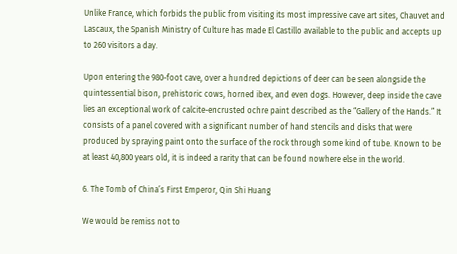Unlike France, which forbids the public from visiting its most impressive cave art sites, Chauvet and Lascaux, the Spanish Ministry of Culture has made El Castillo available to the public and accepts up to 260 visitors a day.

Upon entering the 980-foot cave, over a hundred depictions of deer can be seen alongside the quintessential bison, prehistoric cows, horned ibex, and even dogs. However, deep inside the cave lies an exceptional work of calcite-encrusted ochre paint described as the “Gallery of the Hands.” It consists of a panel covered with a significant number of hand stencils and disks that were produced by spraying paint onto the surface of the rock through some kind of tube. Known to be at least 40,800 years old, it is indeed a rarity that can be found nowhere else in the world.

6. The Tomb of China’s First Emperor, Qin Shi Huang

We would be remiss not to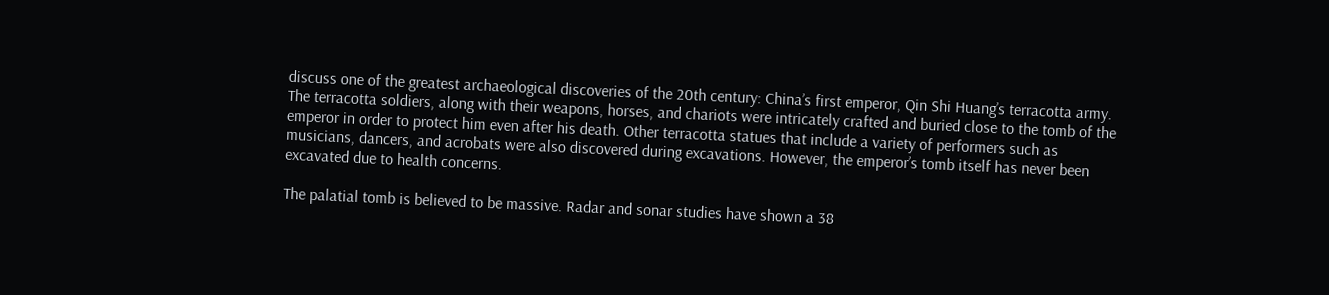discuss one of the greatest archaeological discoveries of the 20th century: China’s first emperor, Qin Shi Huang’s terracotta army. The terracotta soldiers, along with their weapons, horses, and chariots were intricately crafted and buried close to the tomb of the emperor in order to protect him even after his death. Other terracotta statues that include a variety of performers such as musicians, dancers, and acrobats were also discovered during excavations. However, the emperor’s tomb itself has never been excavated due to health concerns.

The palatial tomb is believed to be massive. Radar and sonar studies have shown a 38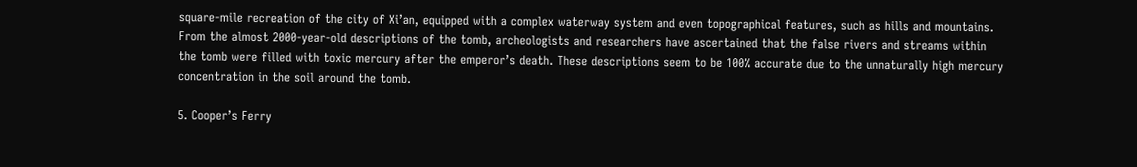square-mile recreation of the city of Xi’an, equipped with a complex waterway system and even topographical features, such as hills and mountains. From the almost 2000-year-old descriptions of the tomb, archeologists and researchers have ascertained that the false rivers and streams within the tomb were filled with toxic mercury after the emperor’s death. These descriptions seem to be 100% accurate due to the unnaturally high mercury concentration in the soil around the tomb.

5. Cooper’s Ferry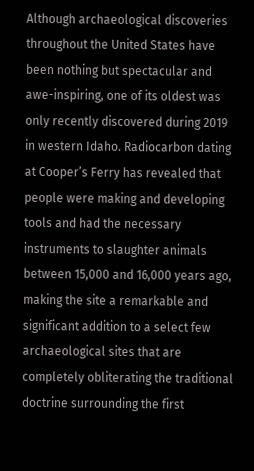Although archaeological discoveries throughout the United States have been nothing but spectacular and awe-inspiring, one of its oldest was only recently discovered during 2019 in western Idaho. Radiocarbon dating at Cooper’s Ferry has revealed that people were making and developing tools and had the necessary instruments to slaughter animals between 15,000 and 16,000 years ago, making the site a remarkable and significant addition to a select few archaeological sites that are completely obliterating the traditional doctrine surrounding the first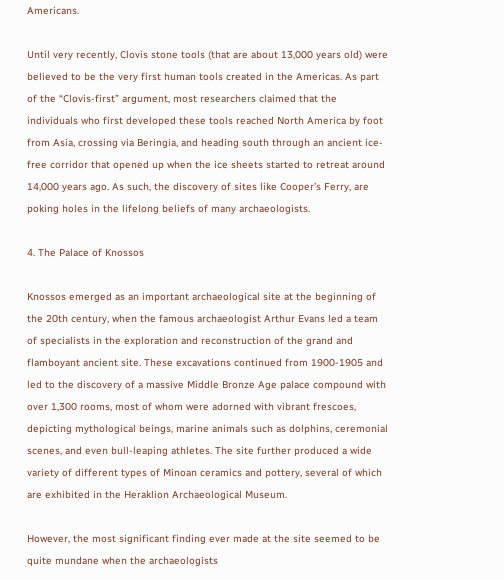Americans.

Until very recently, Clovis stone tools (that are about 13,000 years old) were believed to be the very first human tools created in the Americas. As part of the “Clovis-first” argument, most researchers claimed that the individuals who first developed these tools reached North America by foot from Asia, crossing via Beringia, and heading south through an ancient ice-free corridor that opened up when the ice sheets started to retreat around 14,000 years ago. As such, the discovery of sites like Cooper’s Ferry, are poking holes in the lifelong beliefs of many archaeologists.

4. The Palace of Knossos

Knossos emerged as an important archaeological site at the beginning of the 20th century, when the famous archaeologist Arthur Evans led a team of specialists in the exploration and reconstruction of the grand and flamboyant ancient site. These excavations continued from 1900-1905 and led to the discovery of a massive Middle Bronze Age palace compound with over 1,300 rooms, most of whom were adorned with vibrant frescoes, depicting mythological beings, marine animals such as dolphins, ceremonial scenes, and even bull-leaping athletes. The site further produced a wide variety of different types of Minoan ceramics and pottery, several of which are exhibited in the Heraklion Archaeological Museum.

However, the most significant finding ever made at the site seemed to be quite mundane when the archaeologists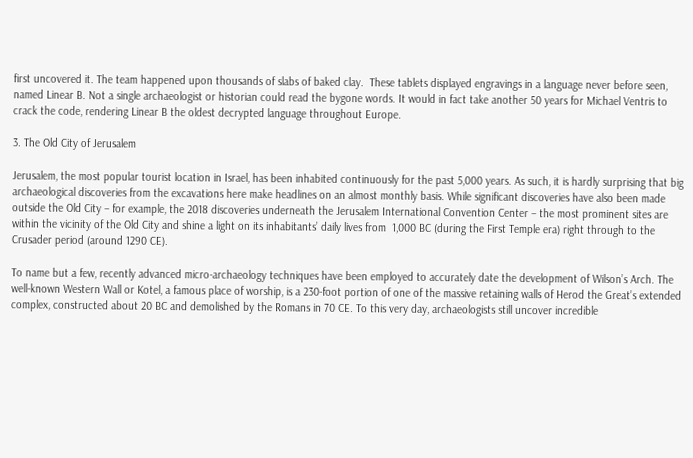first uncovered it. The team happened upon thousands of slabs of baked clay.  These tablets displayed engravings in a language never before seen, named Linear B. Not a single archaeologist or historian could read the bygone words. It would in fact take another 50 years for Michael Ventris to crack the code, rendering Linear B the oldest decrypted language throughout Europe.

3. The Old City of Jerusalem

Jerusalem, the most popular tourist location in Israel, has been inhabited continuously for the past 5,000 years. As such, it is hardly surprising that big archaeological discoveries from the excavations here make headlines on an almost monthly basis. While significant discoveries have also been made outside the Old City – for example, the 2018 discoveries underneath the Jerusalem International Convention Center – the most prominent sites are within the vicinity of the Old City and shine a light on its inhabitants’ daily lives from  1,000 BC (during the First Temple era) right through to the Crusader period (around 1290 CE).

To name but a few, recently advanced micro-archaeology techniques have been employed to accurately date the development of Wilson’s Arch. The well-known Western Wall or Kotel, a famous place of worship, is a 230-foot portion of one of the massive retaining walls of Herod the Great’s extended complex, constructed about 20 BC and demolished by the Romans in 70 CE. To this very day, archaeologists still uncover incredible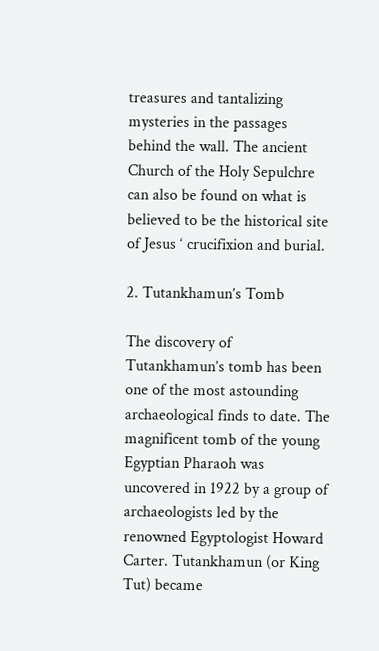treasures and tantalizing mysteries in the passages behind the wall. The ancient Church of the Holy Sepulchre can also be found on what is believed to be the historical site of Jesus ‘ crucifixion and burial.

2. Tutankhamun’s Tomb

The discovery of Tutankhamun’s tomb has been one of the most astounding archaeological finds to date. The magnificent tomb of the young Egyptian Pharaoh was uncovered in 1922 by a group of archaeologists led by the renowned Egyptologist Howard Carter. Tutankhamun (or King Tut) became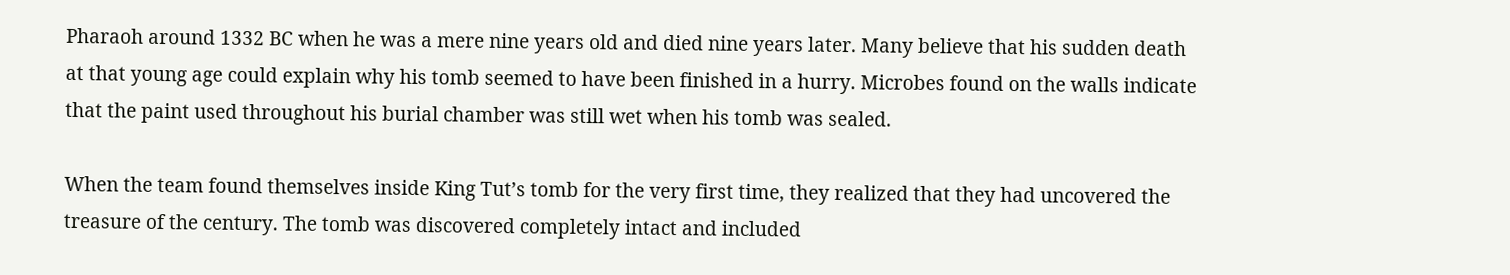Pharaoh around 1332 BC when he was a mere nine years old and died nine years later. Many believe that his sudden death at that young age could explain why his tomb seemed to have been finished in a hurry. Microbes found on the walls indicate that the paint used throughout his burial chamber was still wet when his tomb was sealed.

When the team found themselves inside King Tut’s tomb for the very first time, they realized that they had uncovered the treasure of the century. The tomb was discovered completely intact and included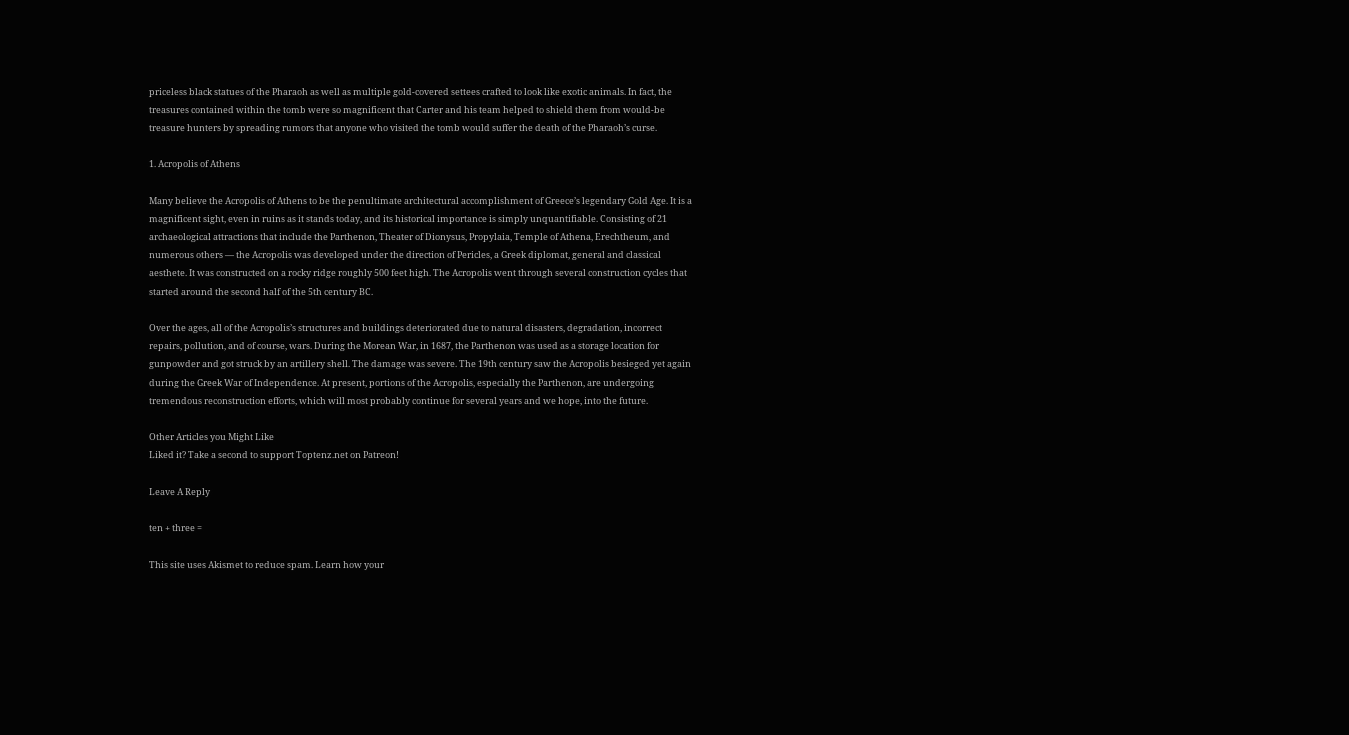priceless black statues of the Pharaoh as well as multiple gold-covered settees crafted to look like exotic animals. In fact, the treasures contained within the tomb were so magnificent that Carter and his team helped to shield them from would-be treasure hunters by spreading rumors that anyone who visited the tomb would suffer the death of the Pharaoh’s curse.

1. Acropolis of Athens

Many believe the Acropolis of Athens to be the penultimate architectural accomplishment of Greece’s legendary Gold Age. It is a magnificent sight, even in ruins as it stands today, and its historical importance is simply unquantifiable. Consisting of 21 archaeological attractions that include the Parthenon, Theater of Dionysus, Propylaia, Temple of Athena, Erechtheum, and numerous others — the Acropolis was developed under the direction of Pericles, a Greek diplomat, general and classical aesthete. It was constructed on a rocky ridge roughly 500 feet high. The Acropolis went through several construction cycles that started around the second half of the 5th century BC.

Over the ages, all of the Acropolis’s structures and buildings deteriorated due to natural disasters, degradation, incorrect repairs, pollution, and of course, wars. During the Morean War, in 1687, the Parthenon was used as a storage location for gunpowder and got struck by an artillery shell. The damage was severe. The 19th century saw the Acropolis besieged yet again during the Greek War of Independence. At present, portions of the Acropolis, especially the Parthenon, are undergoing tremendous reconstruction efforts, which will most probably continue for several years and we hope, into the future.

Other Articles you Might Like
Liked it? Take a second to support Toptenz.net on Patreon!

Leave A Reply

ten + three =

This site uses Akismet to reduce spam. Learn how your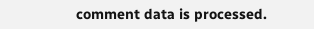comment data is processed.